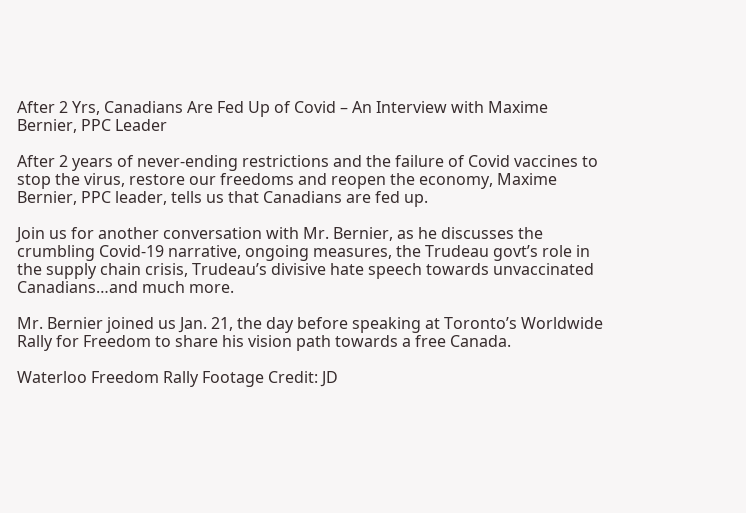After 2 Yrs, Canadians Are Fed Up of Covid – An Interview with Maxime Bernier, PPC Leader

After 2 years of never-ending restrictions and the failure of Covid vaccines to stop the virus, restore our freedoms and reopen the economy, Maxime Bernier, PPC leader, tells us that Canadians are fed up.

Join us for another conversation with Mr. Bernier, as he discusses the crumbling Covid-19 narrative, ongoing measures, the Trudeau govt’s role in the supply chain crisis, Trudeau’s divisive hate speech towards unvaccinated Canadians…and much more.

Mr. Bernier joined us Jan. 21, the day before speaking at Toronto’s Worldwide Rally for Freedom to share his vision path towards a free Canada.

Waterloo Freedom Rally Footage Credit: JD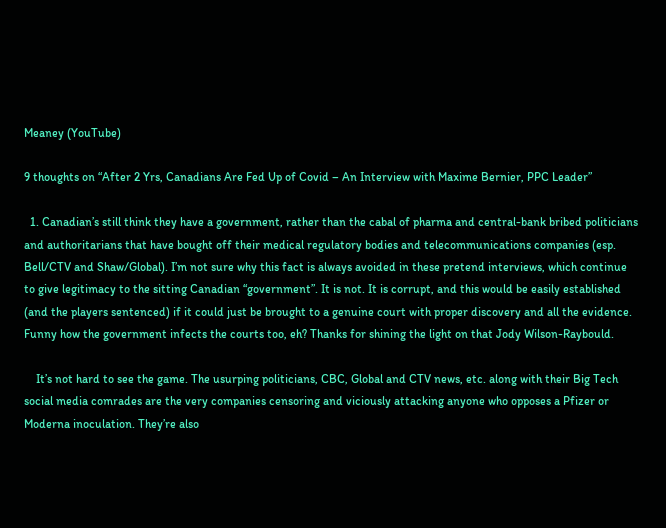Meaney (YouTube)

9 thoughts on “After 2 Yrs, Canadians Are Fed Up of Covid – An Interview with Maxime Bernier, PPC Leader”

  1. Canadian’s still think they have a government, rather than the cabal of pharma and central-bank bribed politicians and authoritarians that have bought off their medical regulatory bodies and telecommunications companies (esp. Bell/CTV and Shaw/Global). I’m not sure why this fact is always avoided in these pretend interviews, which continue to give legitimacy to the sitting Canadian “government”. It is not. It is corrupt, and this would be easily established (and the players sentenced) if it could just be brought to a genuine court with proper discovery and all the evidence. Funny how the government infects the courts too, eh? Thanks for shining the light on that Jody Wilson-Raybould.

    It’s not hard to see the game. The usurping politicians, CBC, Global and CTV news, etc. along with their Big Tech social media comrades are the very companies censoring and viciously attacking anyone who opposes a Pfizer or Moderna inoculation. They’re also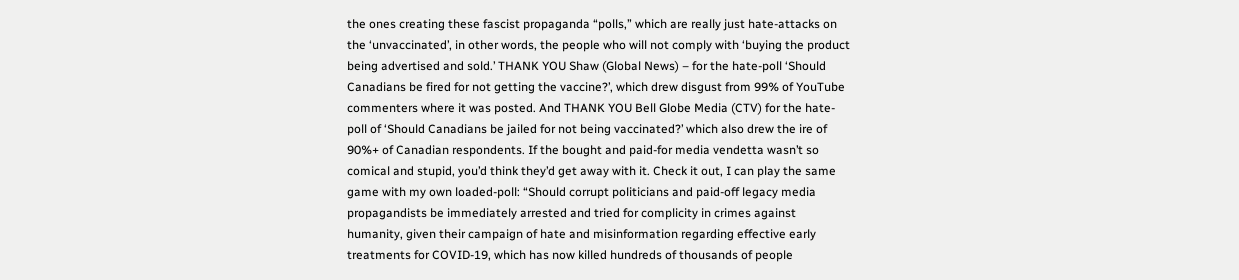the ones creating these fascist propaganda “polls,” which are really just hate-attacks on the ‘unvaccinated’, in other words, the people who will not comply with ‘buying the product being advertised and sold.’ THANK YOU Shaw (Global News) – for the hate-poll ‘Should Canadians be fired for not getting the vaccine?’, which drew disgust from 99% of YouTube commenters where it was posted. And THANK YOU Bell Globe Media (CTV) for the hate-poll of ‘Should Canadians be jailed for not being vaccinated?’ which also drew the ire of 90%+ of Canadian respondents. If the bought and paid-for media vendetta wasn’t so comical and stupid, you’d think they’d get away with it. Check it out, I can play the same game with my own loaded-poll: “Should corrupt politicians and paid-off legacy media propagandists be immediately arrested and tried for complicity in crimes against humanity, given their campaign of hate and misinformation regarding effective early treatments for COVID-19, which has now killed hundreds of thousands of people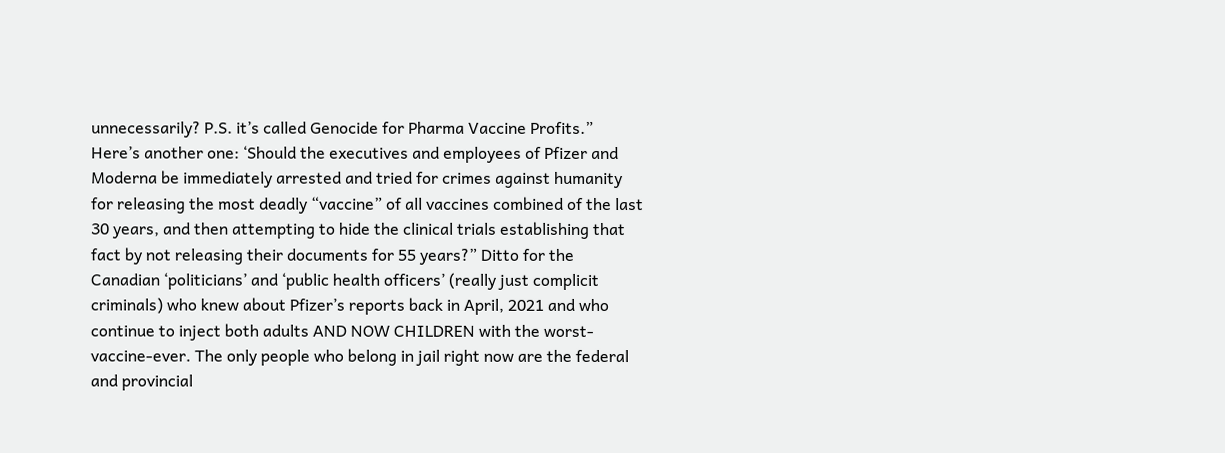unnecessarily? P.S. it’s called Genocide for Pharma Vaccine Profits.” Here’s another one: ‘Should the executives and employees of Pfizer and Moderna be immediately arrested and tried for crimes against humanity for releasing the most deadly “vaccine” of all vaccines combined of the last 30 years, and then attempting to hide the clinical trials establishing that fact by not releasing their documents for 55 years?” Ditto for the Canadian ‘politicians’ and ‘public health officers’ (really just complicit criminals) who knew about Pfizer’s reports back in April, 2021 and who continue to inject both adults AND NOW CHILDREN with the worst-vaccine-ever. The only people who belong in jail right now are the federal and provincial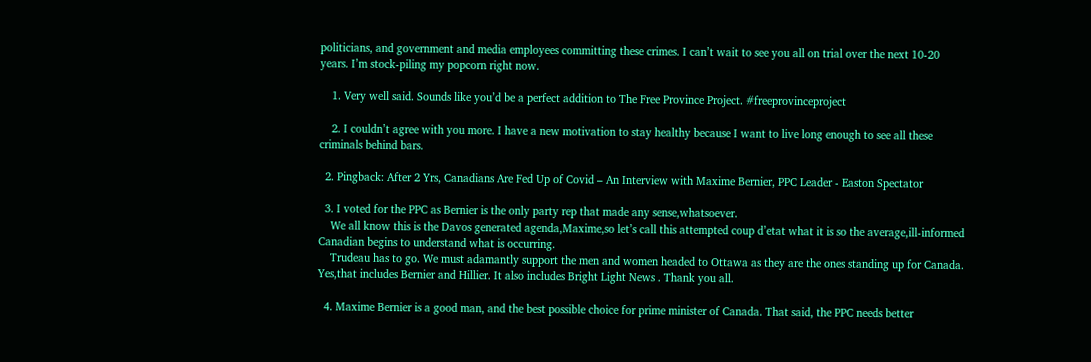politicians, and government and media employees committing these crimes. I can’t wait to see you all on trial over the next 10-20 years. I’m stock-piling my popcorn right now.

    1. Very well said. Sounds like you’d be a perfect addition to The Free Province Project. #freeprovinceproject

    2. I couldn’t agree with you more. I have a new motivation to stay healthy because I want to live long enough to see all these criminals behind bars.

  2. Pingback: After 2 Yrs, Canadians Are Fed Up of Covid – An Interview with Maxime Bernier, PPC Leader - Easton Spectator

  3. I voted for the PPC as Bernier is the only party rep that made any sense,whatsoever.
    We all know this is the Davos generated agenda,Maxime,so let’s call this attempted coup d’etat what it is so the average,ill-informed Canadian begins to understand what is occurring.
    Trudeau has to go. We must adamantly support the men and women headed to Ottawa as they are the ones standing up for Canada. Yes,that includes Bernier and Hillier. It also includes Bright Light News . Thank you all.

  4. Maxime Bernier is a good man, and the best possible choice for prime minister of Canada. That said, the PPC needs better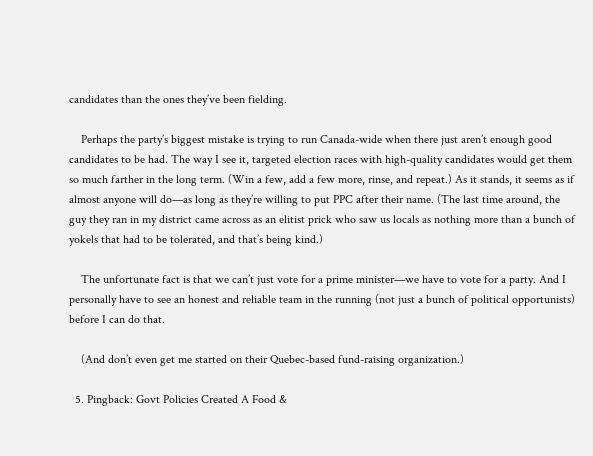candidates than the ones they’ve been fielding.

    Perhaps the party’s biggest mistake is trying to run Canada-wide when there just aren’t enough good candidates to be had. The way I see it, targeted election races with high-quality candidates would get them so much farther in the long term. (Win a few, add a few more, rinse, and repeat.) As it stands, it seems as if almost anyone will do—as long as they’re willing to put PPC after their name. (The last time around, the guy they ran in my district came across as an elitist prick who saw us locals as nothing more than a bunch of yokels that had to be tolerated, and that’s being kind.)

    The unfortunate fact is that we can’t just vote for a prime minister—we have to vote for a party. And I personally have to see an honest and reliable team in the running (not just a bunch of political opportunists) before I can do that.

    (And don’t even get me started on their Quebec-based fund-raising organization.)

  5. Pingback: Govt Policies Created A Food &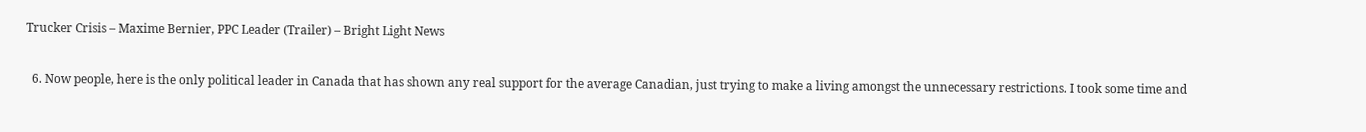Trucker Crisis – Maxime Bernier, PPC Leader (Trailer) – Bright Light News

  6. Now people, here is the only political leader in Canada that has shown any real support for the average Canadian, just trying to make a living amongst the unnecessary restrictions. I took some time and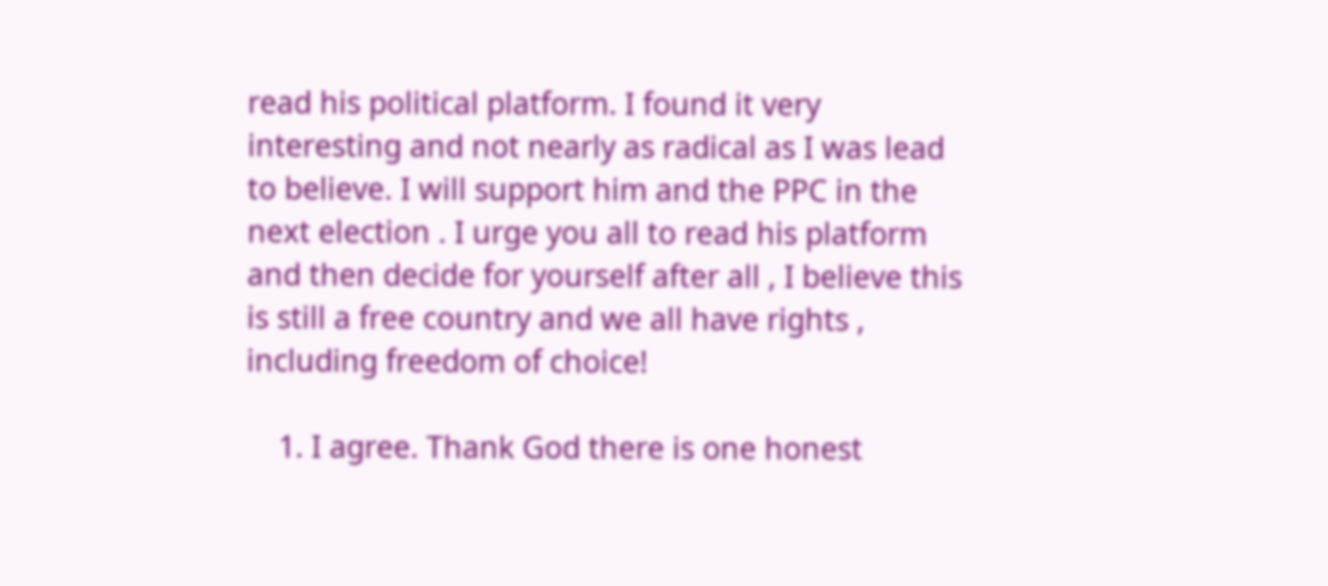read his political platform. I found it very interesting and not nearly as radical as I was lead to believe. I will support him and the PPC in the next election . I urge you all to read his platform and then decide for yourself after all , I believe this is still a free country and we all have rights , including freedom of choice!

    1. I agree. Thank God there is one honest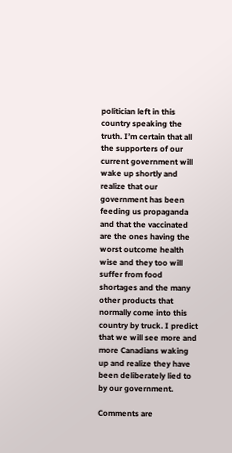politician left in this country speaking the truth. I’m certain that all the supporters of our current government will wake up shortly and realize that our government has been feeding us propaganda and that the vaccinated are the ones having the worst outcome health wise and they too will suffer from food shortages and the many other products that normally come into this country by truck. I predict that we will see more and more Canadians waking up and realize they have been deliberately lied to by our government.

Comments are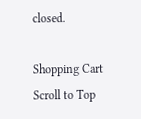closed.

Shopping Cart
Scroll to Top